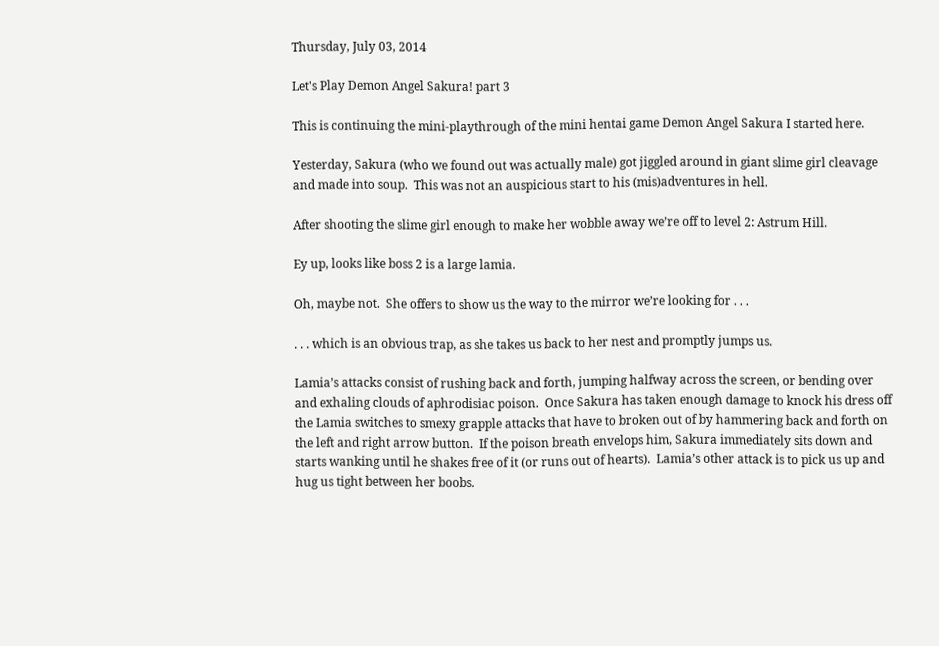Thursday, July 03, 2014

Let's Play Demon Angel Sakura! part 3

This is continuing the mini-playthrough of the mini hentai game Demon Angel Sakura I started here.

Yesterday, Sakura (who we found out was actually male) got jiggled around in giant slime girl cleavage and made into soup.  This was not an auspicious start to his (mis)adventures in hell.

After shooting the slime girl enough to make her wobble away we’re off to level 2: Astrum Hill.

Ey up, looks like boss 2 is a large lamia.

Oh, maybe not.  She offers to show us the way to the mirror we’re looking for . . .

. . . which is an obvious trap, as she takes us back to her nest and promptly jumps us.

Lamia’s attacks consist of rushing back and forth, jumping halfway across the screen, or bending over and exhaling clouds of aphrodisiac poison.  Once Sakura has taken enough damage to knock his dress off the Lamia switches to smexy grapple attacks that have to broken out of by hammering back and forth on the left and right arrow button.  If the poison breath envelops him, Sakura immediately sits down and starts wanking until he shakes free of it (or runs out of hearts).  Lamia’s other attack is to pick us up and hug us tight between her boobs.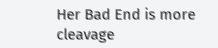Her Bad End is more cleavage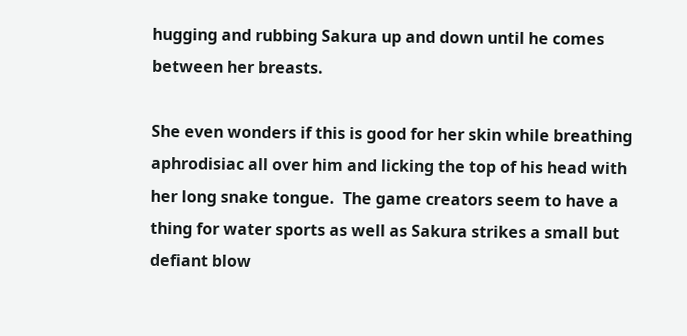hugging and rubbing Sakura up and down until he comes between her breasts.

She even wonders if this is good for her skin while breathing aphrodisiac all over him and licking the top of his head with her long snake tongue.  The game creators seem to have a thing for water sports as well as Sakura strikes a small but defiant blow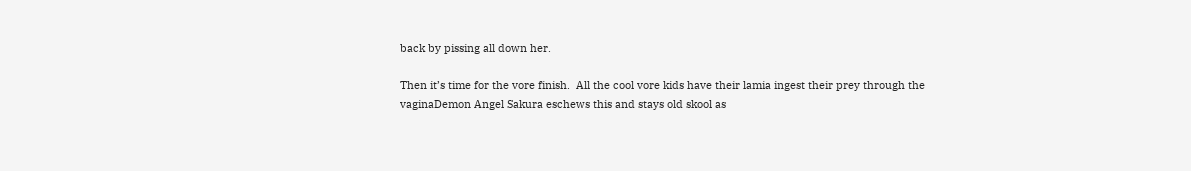back by pissing all down her.

Then it’s time for the vore finish.  All the cool vore kids have their lamia ingest their prey through the vaginaDemon Angel Sakura eschews this and stays old skool as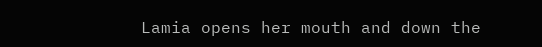Lamia opens her mouth and down the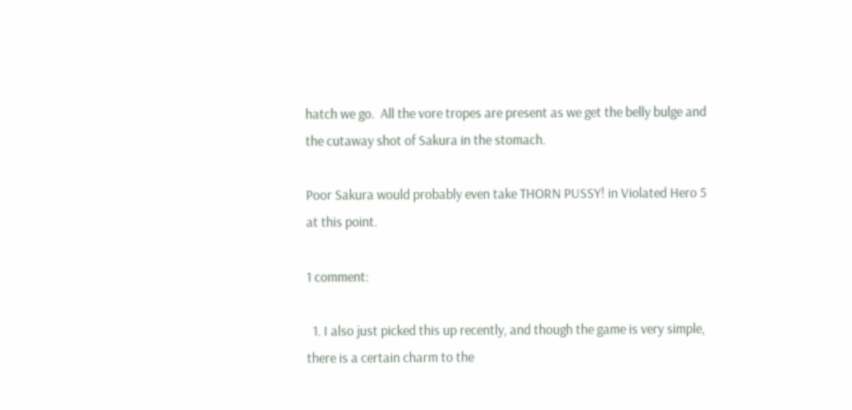hatch we go.  All the vore tropes are present as we get the belly bulge and the cutaway shot of Sakura in the stomach.

Poor Sakura would probably even take THORN PUSSY! in Violated Hero 5 at this point.

1 comment:

  1. I also just picked this up recently, and though the game is very simple, there is a certain charm to the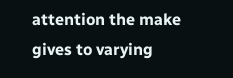attention the make gives to varying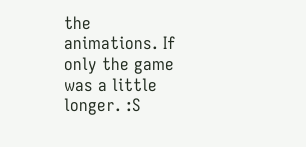the animations. If only the game was a little longer. :S